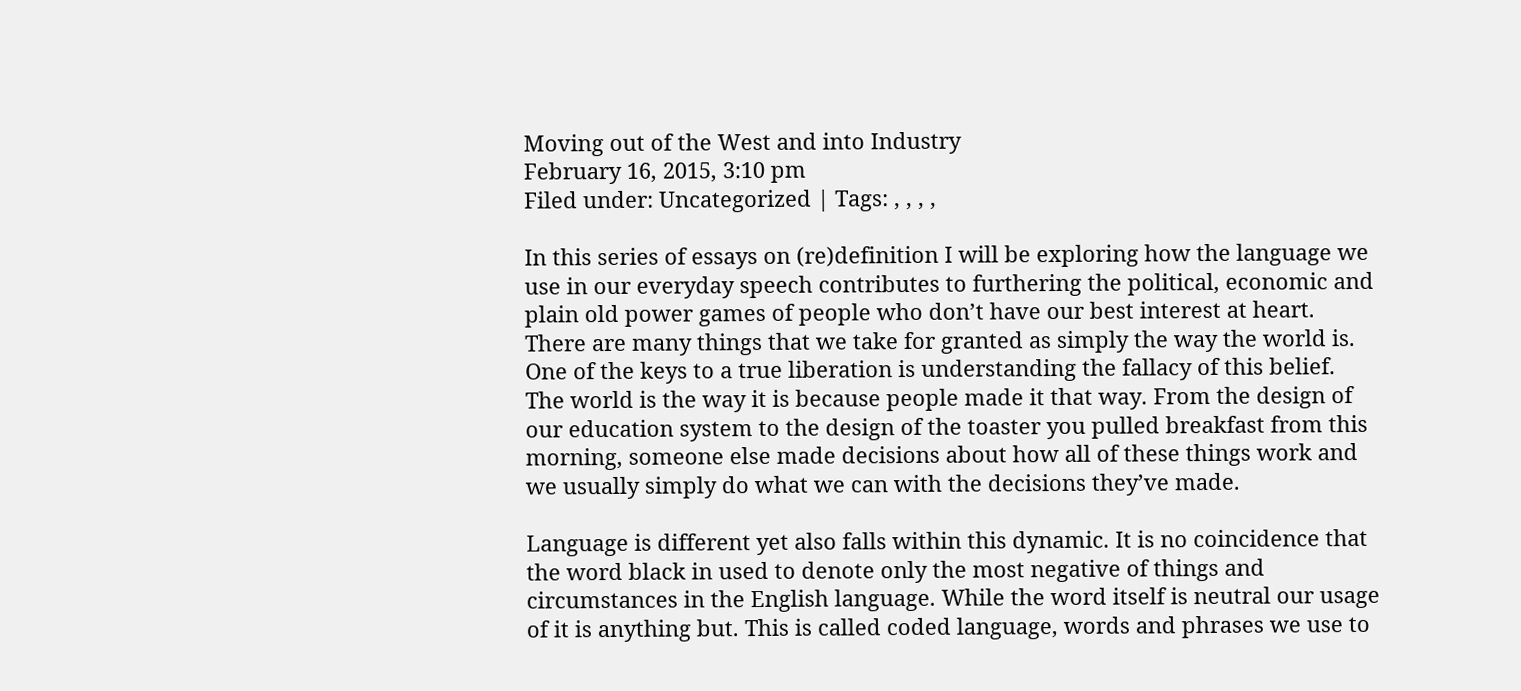Moving out of the West and into Industry
February 16, 2015, 3:10 pm
Filed under: Uncategorized | Tags: , , , ,

In this series of essays on (re)definition I will be exploring how the language we use in our everyday speech contributes to furthering the political, economic and plain old power games of people who don’t have our best interest at heart. There are many things that we take for granted as simply the way the world is. One of the keys to a true liberation is understanding the fallacy of this belief. The world is the way it is because people made it that way. From the design of our education system to the design of the toaster you pulled breakfast from this morning, someone else made decisions about how all of these things work and we usually simply do what we can with the decisions they’ve made.

Language is different yet also falls within this dynamic. It is no coincidence that the word black in used to denote only the most negative of things and circumstances in the English language. While the word itself is neutral our usage of it is anything but. This is called coded language, words and phrases we use to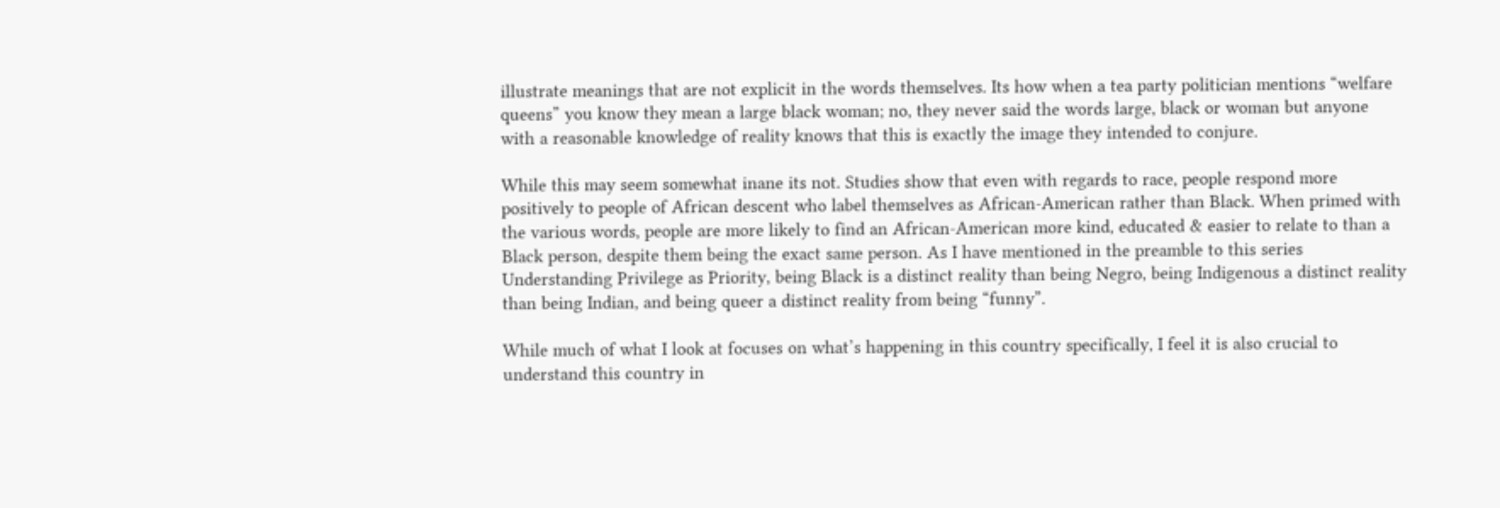illustrate meanings that are not explicit in the words themselves. Its how when a tea party politician mentions “welfare queens” you know they mean a large black woman; no, they never said the words large, black or woman but anyone with a reasonable knowledge of reality knows that this is exactly the image they intended to conjure.

While this may seem somewhat inane its not. Studies show that even with regards to race, people respond more positively to people of African descent who label themselves as African-American rather than Black. When primed with the various words, people are more likely to find an African-American more kind, educated & easier to relate to than a Black person, despite them being the exact same person. As I have mentioned in the preamble to this series Understanding Privilege as Priority, being Black is a distinct reality than being Negro, being Indigenous a distinct reality than being Indian, and being queer a distinct reality from being “funny”.

While much of what I look at focuses on what’s happening in this country specifically, I feel it is also crucial to understand this country in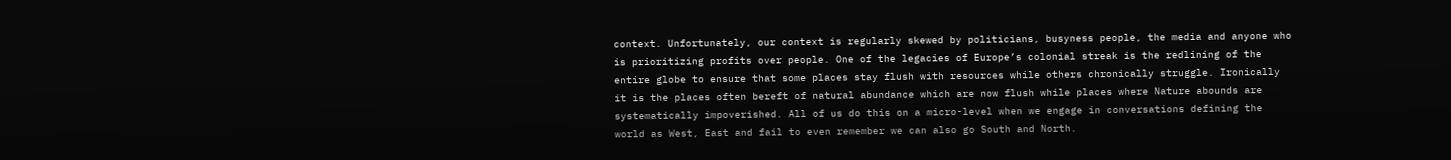context. Unfortunately, our context is regularly skewed by politicians, busyness people, the media and anyone who is prioritizing profits over people. One of the legacies of Europe’s colonial streak is the redlining of the entire globe to ensure that some places stay flush with resources while others chronically struggle. Ironically it is the places often bereft of natural abundance which are now flush while places where Nature abounds are systematically impoverished. All of us do this on a micro-level when we engage in conversations defining the world as West, East and fail to even remember we can also go South and North.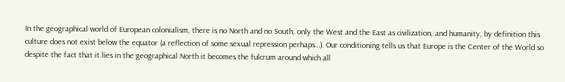In the geographical world of European colonialism, there is no North and no South, only the West and the East as civilization, and humanity, by definition this culture does not exist below the equator (a reflection of some sexual repression perhaps…). Our conditioning tells us that Europe is the Center of the World so despite the fact that it lies in the geographical North it becomes the fulcrum around which all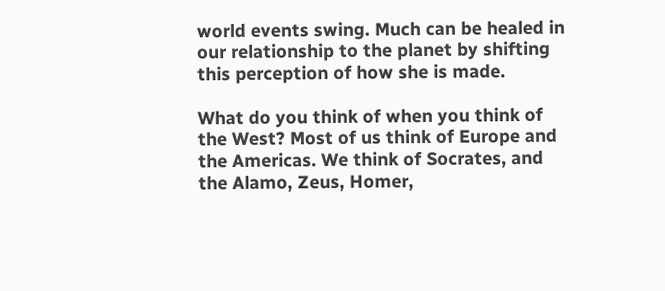world events swing. Much can be healed in our relationship to the planet by shifting this perception of how she is made.

What do you think of when you think of the West? Most of us think of Europe and the Americas. We think of Socrates, and the Alamo, Zeus, Homer,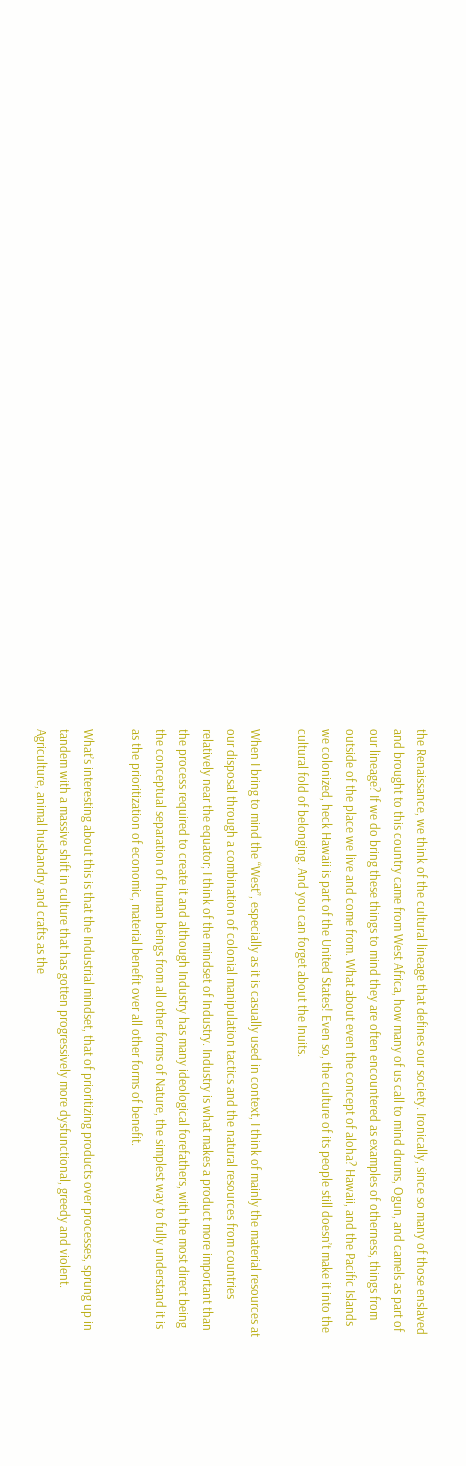the Renaissance, we think of the cultural lineage that defines our society. Ironically, since so many of those enslaved and brought to this country came from West Africa, how many of us call to mind drums, Ogun, and camels as part of our lineage? If we do bring these things to mind they are often encountered as examples of otherness, things from outside of the place we live and come from. What about even the concept of aloha? Hawaii, and the Pacific Islands we colonized, heck Hawaii is part of the United States! Even so, the culture of its people still doesn’t make it into the cultural fold of belonging. And you can forget about the Inuits.

When I bring to mind the “West”, especially as it is casually used in context, I think of mainly the material resources at our disposal through a combination of colonial manipulation tactics and the natural resources from countries relatively near the equator; I think of the mindset of Industry. Industry is what makes a product more important than the process required to create it and although Industry has many ideological forefathers, with the most direct being the conceptual separation of human beings from all other forms of Nature, the simplest way to fully understand it is as the prioritization of economic, material benefit over all other forms of benefit.

What’s interesting about this is that the Industrial mindset, that of prioritizing products over processes, sprung up in tandem with a massive shift in culture that has gotten progressively more dysfunctional, greedy and violent. Agriculture, animal husbandry and crafts as the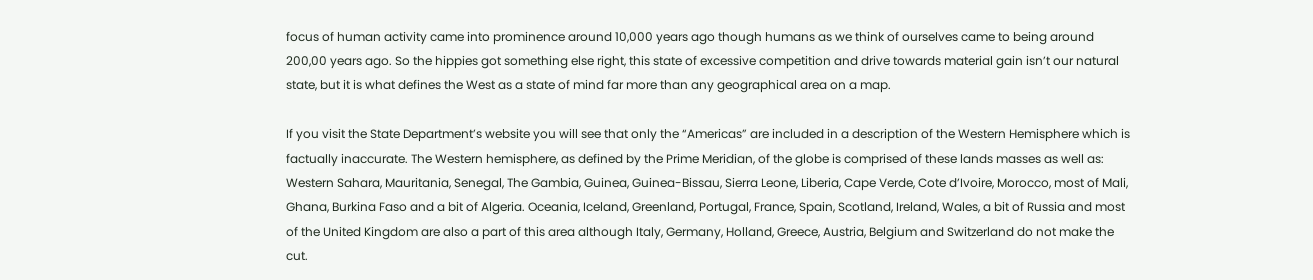focus of human activity came into prominence around 10,000 years ago though humans as we think of ourselves came to being around 200,00 years ago. So the hippies got something else right, this state of excessive competition and drive towards material gain isn’t our natural state, but it is what defines the West as a state of mind far more than any geographical area on a map.

If you visit the State Department’s website you will see that only the “Americas” are included in a description of the Western Hemisphere which is factually inaccurate. The Western hemisphere, as defined by the Prime Meridian, of the globe is comprised of these lands masses as well as: Western Sahara, Mauritania, Senegal, The Gambia, Guinea, Guinea-Bissau, Sierra Leone, Liberia, Cape Verde, Cote d’Ivoire, Morocco, most of Mali, Ghana, Burkina Faso and a bit of Algeria. Oceania, Iceland, Greenland, Portugal, France, Spain, Scotland, Ireland, Wales, a bit of Russia and most of the United Kingdom are also a part of this area although Italy, Germany, Holland, Greece, Austria, Belgium and Switzerland do not make the cut.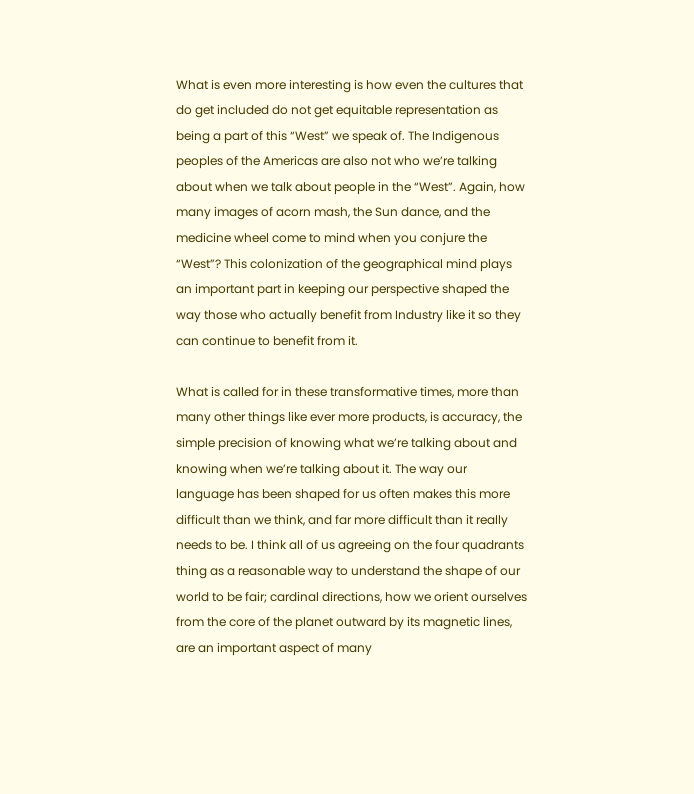What is even more interesting is how even the cultures that do get included do not get equitable representation as being a part of this “West” we speak of. The Indigenous peoples of the Americas are also not who we’re talking about when we talk about people in the “West”. Again, how many images of acorn mash, the Sun dance, and the medicine wheel come to mind when you conjure the “West”? This colonization of the geographical mind plays an important part in keeping our perspective shaped the way those who actually benefit from Industry like it so they can continue to benefit from it.

What is called for in these transformative times, more than many other things like ever more products, is accuracy, the simple precision of knowing what we’re talking about and knowing when we’re talking about it. The way our language has been shaped for us often makes this more difficult than we think, and far more difficult than it really needs to be. I think all of us agreeing on the four quadrants thing as a reasonable way to understand the shape of our world to be fair; cardinal directions, how we orient ourselves from the core of the planet outward by its magnetic lines, are an important aspect of many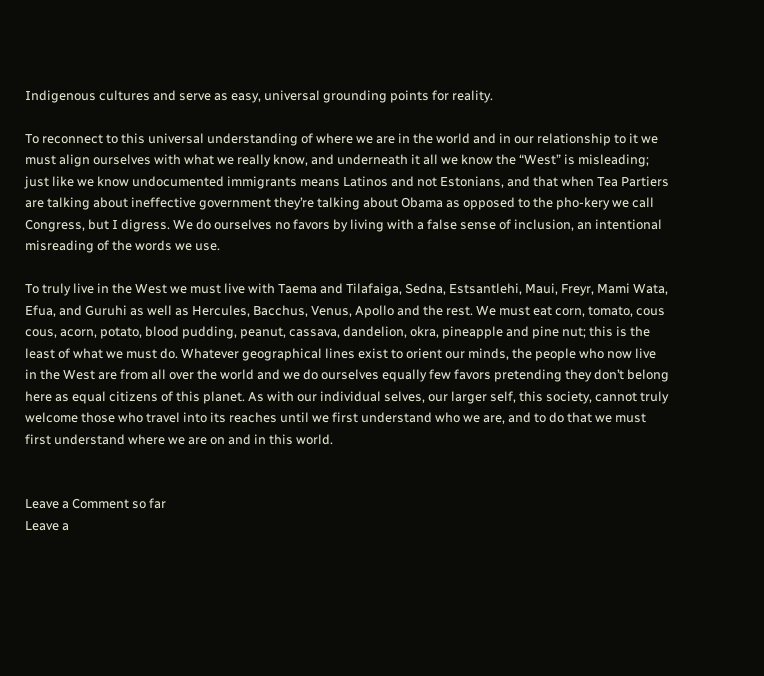Indigenous cultures and serve as easy, universal grounding points for reality.

To reconnect to this universal understanding of where we are in the world and in our relationship to it we must align ourselves with what we really know, and underneath it all we know the “West” is misleading; just like we know undocumented immigrants means Latinos and not Estonians, and that when Tea Partiers are talking about ineffective government they’re talking about Obama as opposed to the pho-kery we call Congress, but I digress. We do ourselves no favors by living with a false sense of inclusion, an intentional misreading of the words we use.

To truly live in the West we must live with Taema and Tilafaiga, Sedna, Estsantlehi, Maui, Freyr, Mami Wata, Efua, and Guruhi as well as Hercules, Bacchus, Venus, Apollo and the rest. We must eat corn, tomato, cous cous, acorn, potato, blood pudding, peanut, cassava, dandelion, okra, pineapple and pine nut; this is the least of what we must do. Whatever geographical lines exist to orient our minds, the people who now live in the West are from all over the world and we do ourselves equally few favors pretending they don’t belong here as equal citizens of this planet. As with our individual selves, our larger self, this society, cannot truly welcome those who travel into its reaches until we first understand who we are, and to do that we must first understand where we are on and in this world.


Leave a Comment so far
Leave a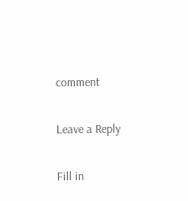comment

Leave a Reply

Fill in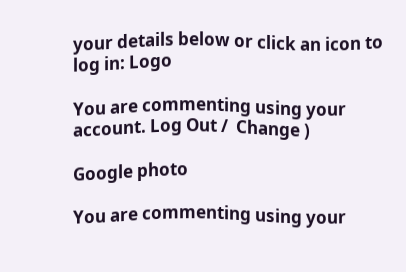your details below or click an icon to log in: Logo

You are commenting using your account. Log Out /  Change )

Google photo

You are commenting using your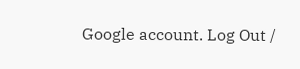Google account. Log Out /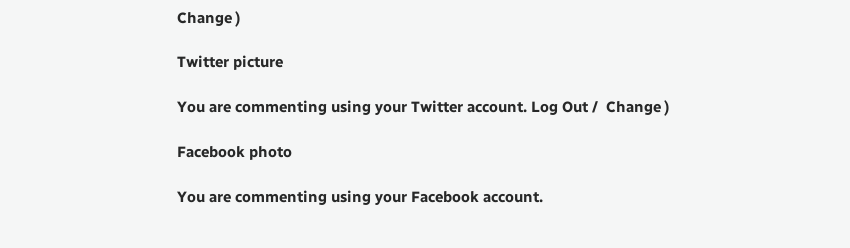Change )

Twitter picture

You are commenting using your Twitter account. Log Out /  Change )

Facebook photo

You are commenting using your Facebook account.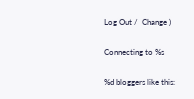Log Out /  Change )

Connecting to %s

%d bloggers like this: